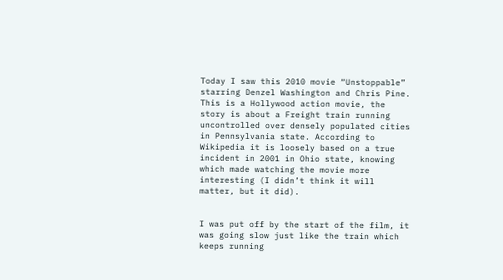Today I saw this 2010 movie “Unstoppable” starring Denzel Washington and Chris Pine. This is a Hollywood action movie, the story is about a Freight train running uncontrolled over densely populated cities in Pennsylvania state. According to Wikipedia it is loosely based on a true incident in 2001 in Ohio state, knowing which made watching the movie more interesting (I didn’t think it will matter, but it did).


I was put off by the start of the film, it was going slow just like the train which keeps running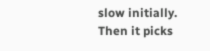slow initially. Then it picks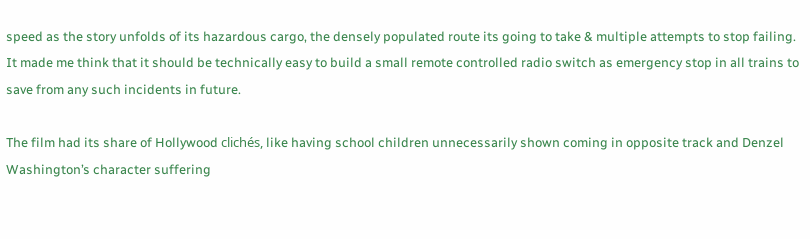speed as the story unfolds of its hazardous cargo, the densely populated route its going to take & multiple attempts to stop failing. It made me think that it should be technically easy to build a small remote controlled radio switch as emergency stop in all trains to save from any such incidents in future.

The film had its share of Hollywood clichés, like having school children unnecessarily shown coming in opposite track and Denzel Washington’s character suffering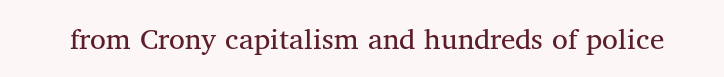from Crony capitalism and hundreds of police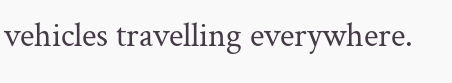vehicles travelling everywhere.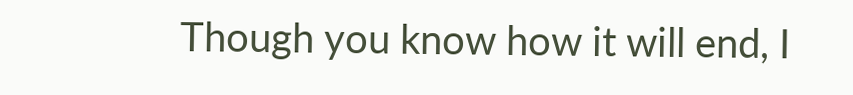Though you know how it will end, I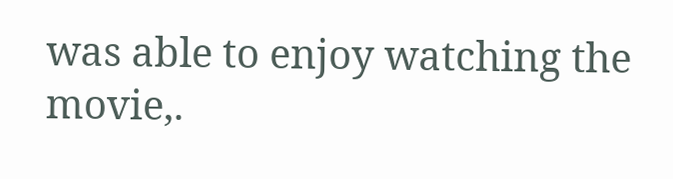was able to enjoy watching the movie,.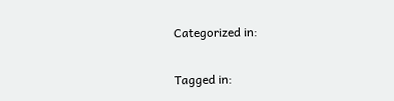Categorized in:

Tagged in: